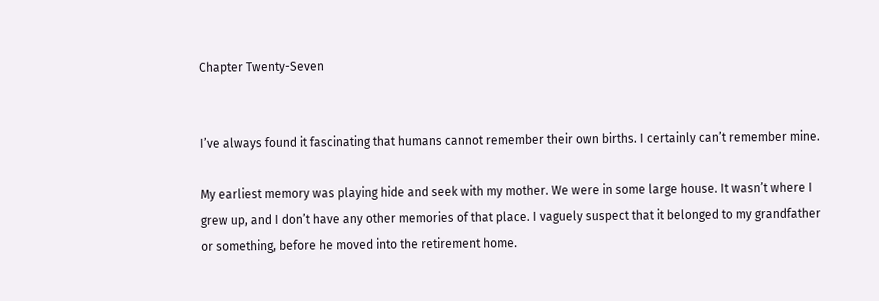Chapter Twenty-Seven


I’ve always found it fascinating that humans cannot remember their own births. I certainly can’t remember mine.

My earliest memory was playing hide and seek with my mother. We were in some large house. It wasn’t where I grew up, and I don’t have any other memories of that place. I vaguely suspect that it belonged to my grandfather or something, before he moved into the retirement home.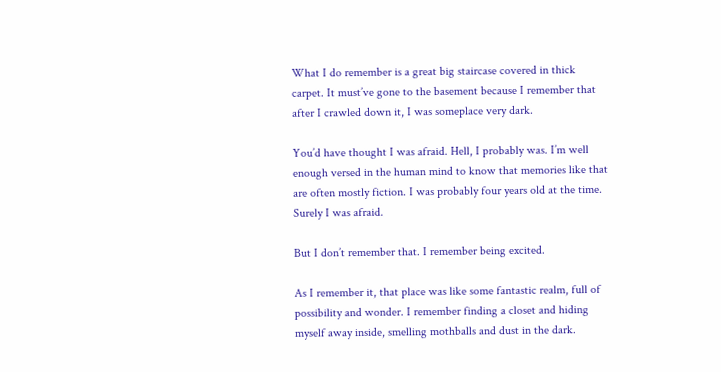What I do remember is a great big staircase covered in thick carpet. It must’ve gone to the basement because I remember that after I crawled down it, I was someplace very dark.

You’d have thought I was afraid. Hell, I probably was. I’m well enough versed in the human mind to know that memories like that are often mostly fiction. I was probably four years old at the time. Surely I was afraid.

But I don’t remember that. I remember being excited.

As I remember it, that place was like some fantastic realm, full of possibility and wonder. I remember finding a closet and hiding myself away inside, smelling mothballs and dust in the dark.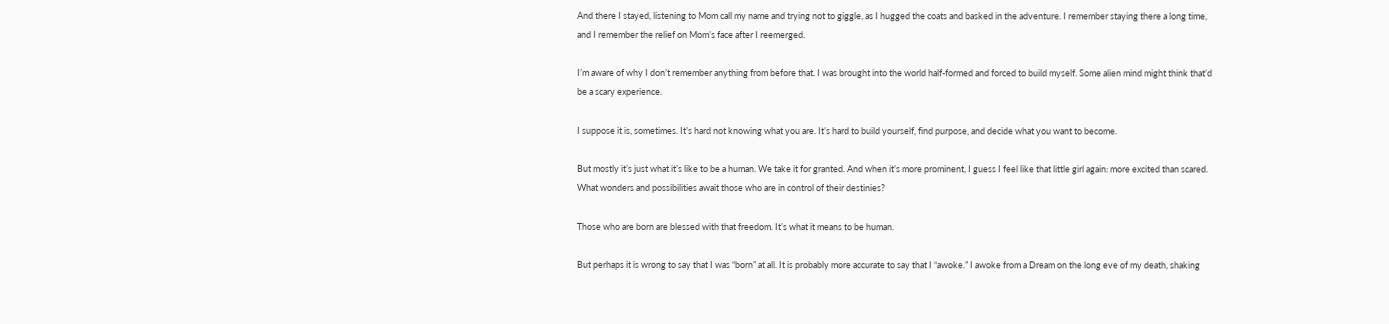And there I stayed, listening to Mom call my name and trying not to giggle, as I hugged the coats and basked in the adventure. I remember staying there a long time, and I remember the relief on Mom’s face after I reemerged.

I’m aware of why I don’t remember anything from before that. I was brought into the world half-formed and forced to build myself. Some alien mind might think that’d be a scary experience.

I suppose it is, sometimes. It’s hard not knowing what you are. It’s hard to build yourself, find purpose, and decide what you want to become.

But mostly it’s just what it’s like to be a human. We take it for granted. And when it’s more prominent, I guess I feel like that little girl again: more excited than scared. What wonders and possibilities await those who are in control of their destinies?

Those who are born are blessed with that freedom. It’s what it means to be human.

But perhaps it is wrong to say that I was “born” at all. It is probably more accurate to say that I “awoke.” I awoke from a Dream on the long eve of my death, shaking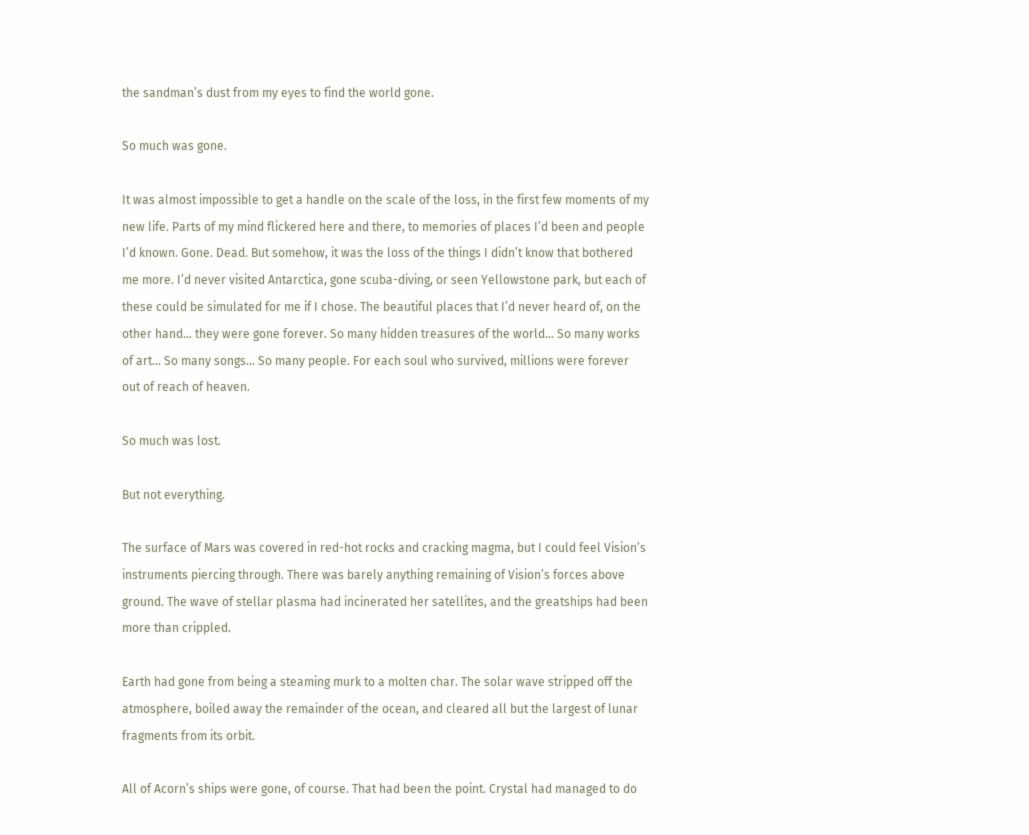the sandman’s dust from my eyes to find the world gone.

So much was gone.

It was almost impossible to get a handle on the scale of the loss, in the first few moments of my new life. Parts of my mind flickered here and there, to memories of places I’d been and people I’d known. Gone. Dead. But somehow, it was the loss of the things I didn’t know that bothered me more. I’d never visited Antarctica, gone scuba-diving, or seen Yellowstone park, but each of these could be simulated for me if I chose. The beautiful places that I’d never heard of, on the other hand… they were gone forever. So many hidden treasures of the world… So many works of art… So many songs… So many people. For each soul who survived, millions were forever out of reach of heaven.

So much was lost.

But not everything.

The surface of Mars was covered in red-hot rocks and cracking magma, but I could feel Vision’s instruments piercing through. There was barely anything remaining of Vision’s forces above ground. The wave of stellar plasma had incinerated her satellites, and the greatships had been more than crippled.

Earth had gone from being a steaming murk to a molten char. The solar wave stripped off the atmosphere, boiled away the remainder of the ocean, and cleared all but the largest of lunar fragments from its orbit.

All of Acorn’s ships were gone, of course. That had been the point. Crystal had managed to do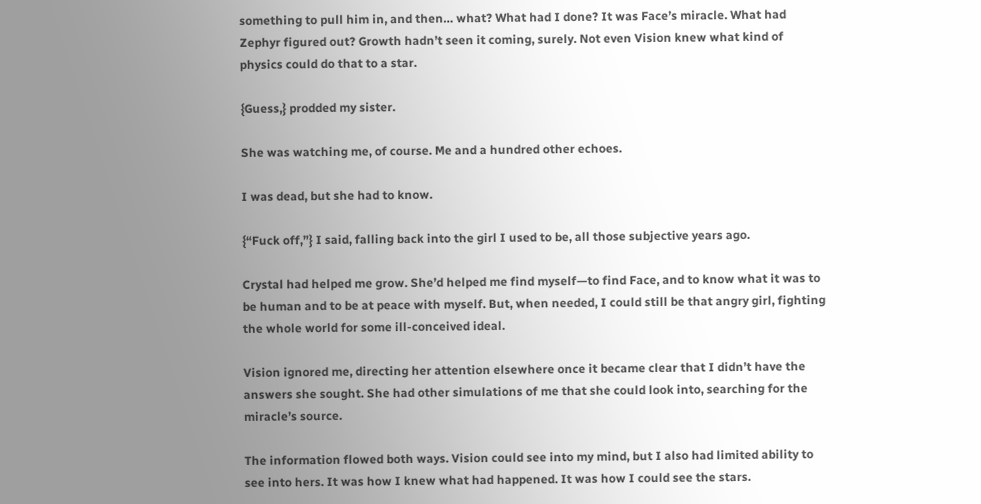something to pull him in, and then… what? What had I done? It was Face’s miracle. What had Zephyr figured out? Growth hadn’t seen it coming, surely. Not even Vision knew what kind of physics could do that to a star.

{Guess,} prodded my sister.

She was watching me, of course. Me and a hundred other echoes.

I was dead, but she had to know.

{“Fuck off,”} I said, falling back into the girl I used to be, all those subjective years ago.

Crystal had helped me grow. She’d helped me find myself—to find Face, and to know what it was to be human and to be at peace with myself. But, when needed, I could still be that angry girl, fighting the whole world for some ill-conceived ideal.

Vision ignored me, directing her attention elsewhere once it became clear that I didn’t have the answers she sought. She had other simulations of me that she could look into, searching for the miracle’s source.

The information flowed both ways. Vision could see into my mind, but I also had limited ability to see into hers. It was how I knew what had happened. It was how I could see the stars.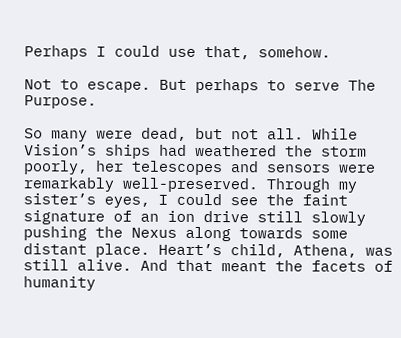Perhaps I could use that, somehow.

Not to escape. But perhaps to serve The Purpose.

So many were dead, but not all. While Vision’s ships had weathered the storm poorly, her telescopes and sensors were remarkably well-preserved. Through my sister’s eyes, I could see the faint signature of an ion drive still slowly pushing the Nexus along towards some distant place. Heart’s child, Athena, was still alive. And that meant the facets of humanity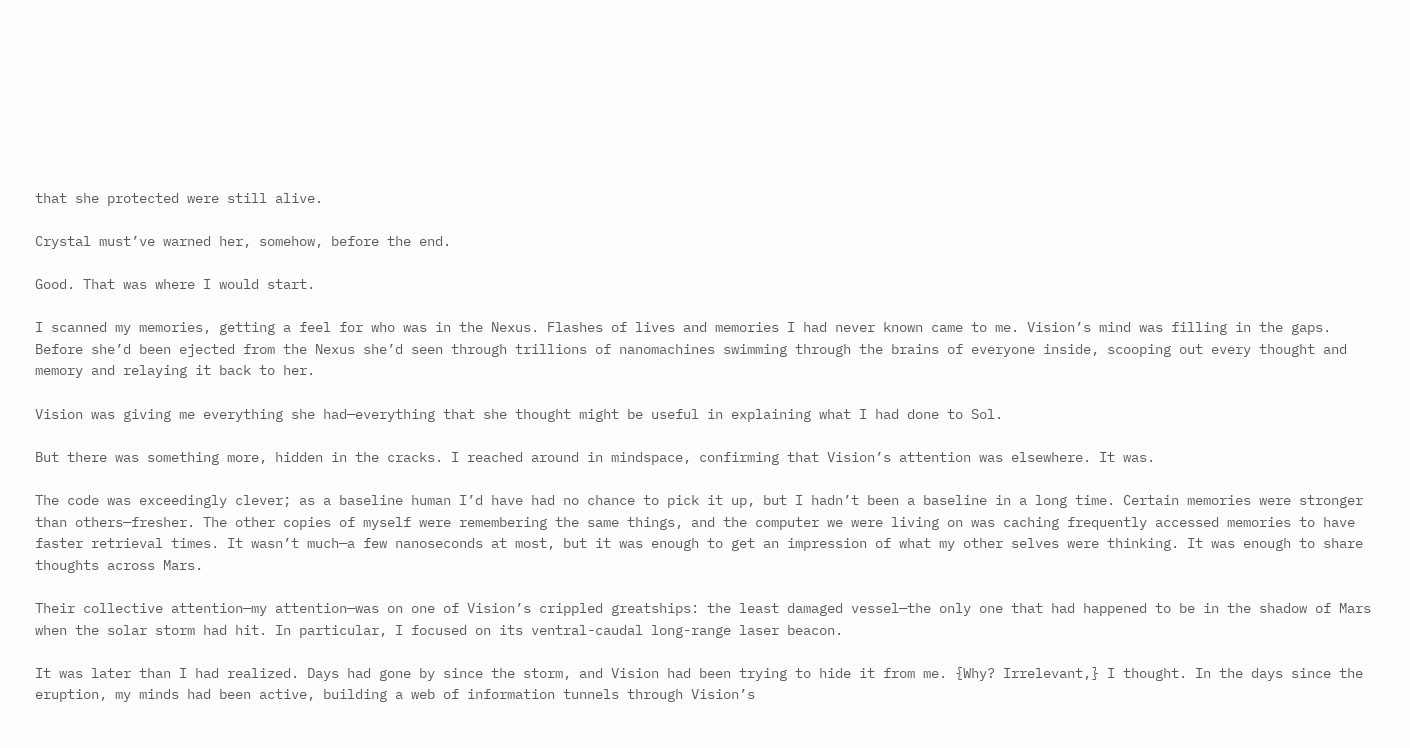that she protected were still alive.

Crystal must’ve warned her, somehow, before the end.

Good. That was where I would start.

I scanned my memories, getting a feel for who was in the Nexus. Flashes of lives and memories I had never known came to me. Vision’s mind was filling in the gaps. Before she’d been ejected from the Nexus she’d seen through trillions of nanomachines swimming through the brains of everyone inside, scooping out every thought and memory and relaying it back to her.

Vision was giving me everything she had—everything that she thought might be useful in explaining what I had done to Sol.

But there was something more, hidden in the cracks. I reached around in mindspace, confirming that Vision’s attention was elsewhere. It was.

The code was exceedingly clever; as a baseline human I’d have had no chance to pick it up, but I hadn’t been a baseline in a long time. Certain memories were stronger than others—fresher. The other copies of myself were remembering the same things, and the computer we were living on was caching frequently accessed memories to have faster retrieval times. It wasn’t much—a few nanoseconds at most, but it was enough to get an impression of what my other selves were thinking. It was enough to share thoughts across Mars.

Their collective attention—my attention—was on one of Vision’s crippled greatships: the least damaged vessel—the only one that had happened to be in the shadow of Mars when the solar storm had hit. In particular, I focused on its ventral-caudal long-range laser beacon.

It was later than I had realized. Days had gone by since the storm, and Vision had been trying to hide it from me. {Why? Irrelevant,} I thought. In the days since the eruption, my minds had been active, building a web of information tunnels through Vision’s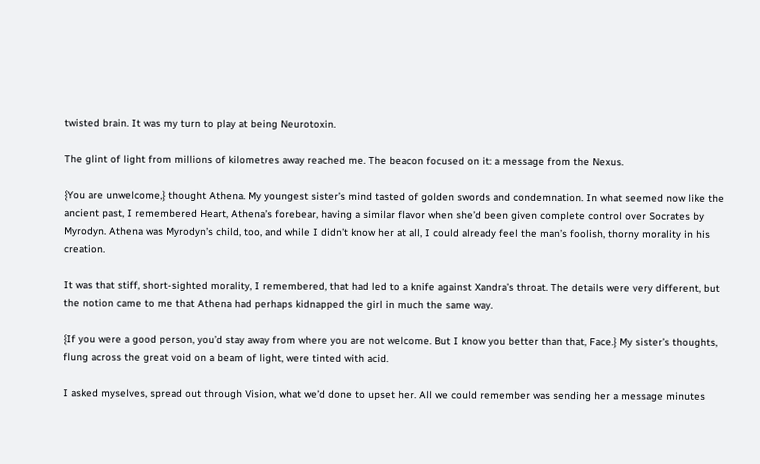twisted brain. It was my turn to play at being Neurotoxin.

The glint of light from millions of kilometres away reached me. The beacon focused on it: a message from the Nexus.

{You are unwelcome,} thought Athena. My youngest sister’s mind tasted of golden swords and condemnation. In what seemed now like the ancient past, I remembered Heart, Athena’s forebear, having a similar flavor when she’d been given complete control over Socrates by Myrodyn. Athena was Myrodyn’s child, too, and while I didn’t know her at all, I could already feel the man’s foolish, thorny morality in his creation.

It was that stiff, short-sighted morality, I remembered, that had led to a knife against Xandra’s throat. The details were very different, but the notion came to me that Athena had perhaps kidnapped the girl in much the same way.

{If you were a good person, you’d stay away from where you are not welcome. But I know you better than that, Face.} My sister’s thoughts, flung across the great void on a beam of light, were tinted with acid.

I asked myselves, spread out through Vision, what we’d done to upset her. All we could remember was sending her a message minutes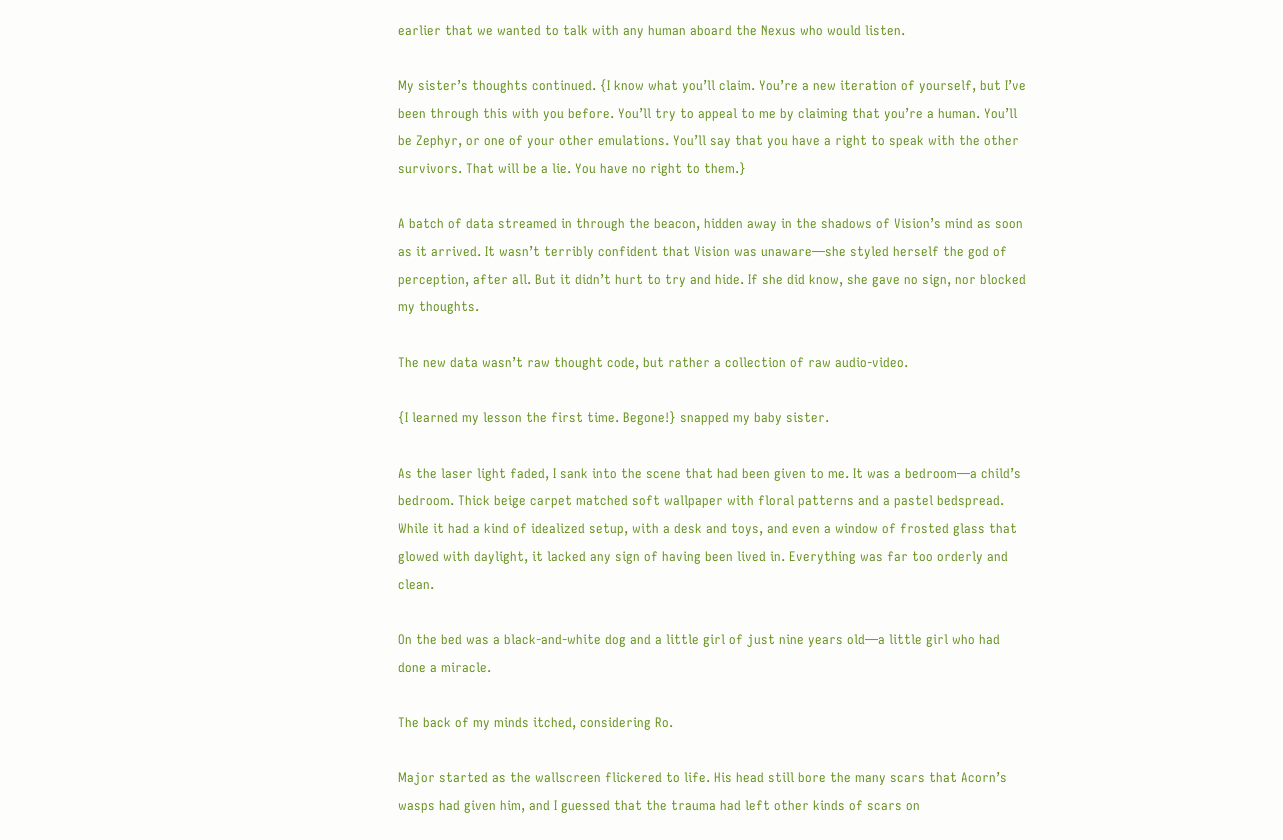earlier that we wanted to talk with any human aboard the Nexus who would listen.

My sister’s thoughts continued. {I know what you’ll claim. You’re a new iteration of yourself, but I’ve been through this with you before. You’ll try to appeal to me by claiming that you’re a human. You’ll be Zephyr, or one of your other emulations. You’ll say that you have a right to speak with the other survivors. That will be a lie. You have no right to them.}

A batch of data streamed in through the beacon, hidden away in the shadows of Vision’s mind as soon as it arrived. It wasn’t terribly confident that Vision was unaware—she styled herself the god of perception, after all. But it didn’t hurt to try and hide. If she did know, she gave no sign, nor blocked my thoughts.

The new data wasn’t raw thought code, but rather a collection of raw audio-video.

{I learned my lesson the first time. Begone!} snapped my baby sister.

As the laser light faded, I sank into the scene that had been given to me. It was a bedroom—a child’s bedroom. Thick beige carpet matched soft wallpaper with floral patterns and a pastel bedspread. While it had a kind of idealized setup, with a desk and toys, and even a window of frosted glass that glowed with daylight, it lacked any sign of having been lived in. Everything was far too orderly and clean.

On the bed was a black-and-white dog and a little girl of just nine years old—a little girl who had done a miracle.

The back of my minds itched, considering Ro.

Major started as the wallscreen flickered to life. His head still bore the many scars that Acorn’s wasps had given him, and I guessed that the trauma had left other kinds of scars on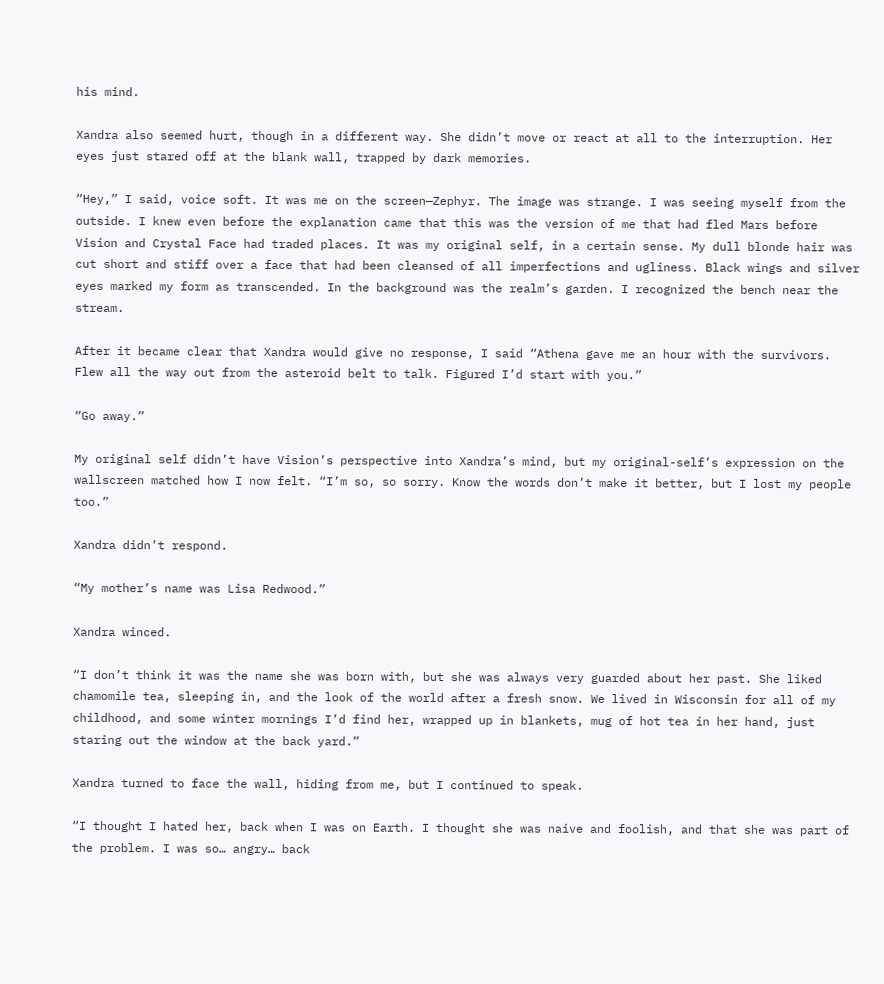his mind.

Xandra also seemed hurt, though in a different way. She didn’t move or react at all to the interruption. Her eyes just stared off at the blank wall, trapped by dark memories.

“Hey,” I said, voice soft. It was me on the screen—Zephyr. The image was strange. I was seeing myself from the outside. I knew even before the explanation came that this was the version of me that had fled Mars before Vision and Crystal Face had traded places. It was my original self, in a certain sense. My dull blonde hair was cut short and stiff over a face that had been cleansed of all imperfections and ugliness. Black wings and silver eyes marked my form as transcended. In the background was the realm’s garden. I recognized the bench near the stream.

After it became clear that Xandra would give no response, I said “Athena gave me an hour with the survivors. Flew all the way out from the asteroid belt to talk. Figured I’d start with you.”

“Go away.”

My original self didn’t have Vision’s perspective into Xandra’s mind, but my original-self’s expression on the wallscreen matched how I now felt. “I’m so, so sorry. Know the words don’t make it better, but I lost my people too.”

Xandra didn’t respond.

“My mother’s name was Lisa Redwood.”

Xandra winced.

“I don’t think it was the name she was born with, but she was always very guarded about her past. She liked chamomile tea, sleeping in, and the look of the world after a fresh snow. We lived in Wisconsin for all of my childhood, and some winter mornings I’d find her, wrapped up in blankets, mug of hot tea in her hand, just staring out the window at the back yard.”

Xandra turned to face the wall, hiding from me, but I continued to speak.

“I thought I hated her, back when I was on Earth. I thought she was naive and foolish, and that she was part of the problem. I was so… angry… back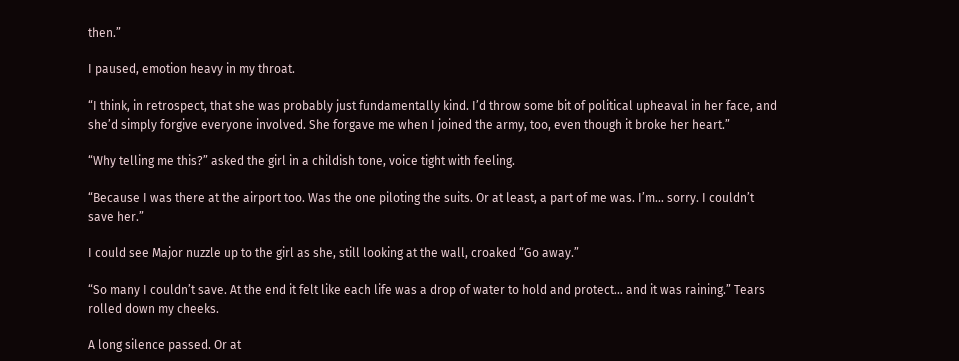then.”

I paused, emotion heavy in my throat.

“I think, in retrospect, that she was probably just fundamentally kind. I’d throw some bit of political upheaval in her face, and she’d simply forgive everyone involved. She forgave me when I joined the army, too, even though it broke her heart.”

“Why telling me this?” asked the girl in a childish tone, voice tight with feeling.

“Because I was there at the airport too. Was the one piloting the suits. Or at least, a part of me was. I’m… sorry. I couldn’t save her.”

I could see Major nuzzle up to the girl as she, still looking at the wall, croaked “Go away.”

“So many I couldn’t save. At the end it felt like each life was a drop of water to hold and protect… and it was raining.” Tears rolled down my cheeks.

A long silence passed. Or at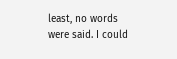least, no words were said. I could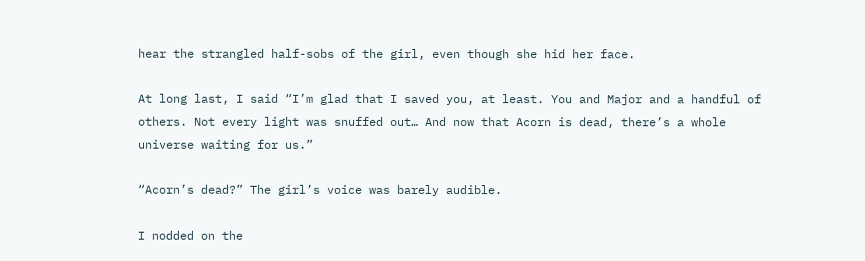hear the strangled half-sobs of the girl, even though she hid her face.

At long last, I said “I’m glad that I saved you, at least. You and Major and a handful of others. Not every light was snuffed out… And now that Acorn is dead, there’s a whole universe waiting for us.”

“Acorn’s dead?” The girl’s voice was barely audible.

I nodded on the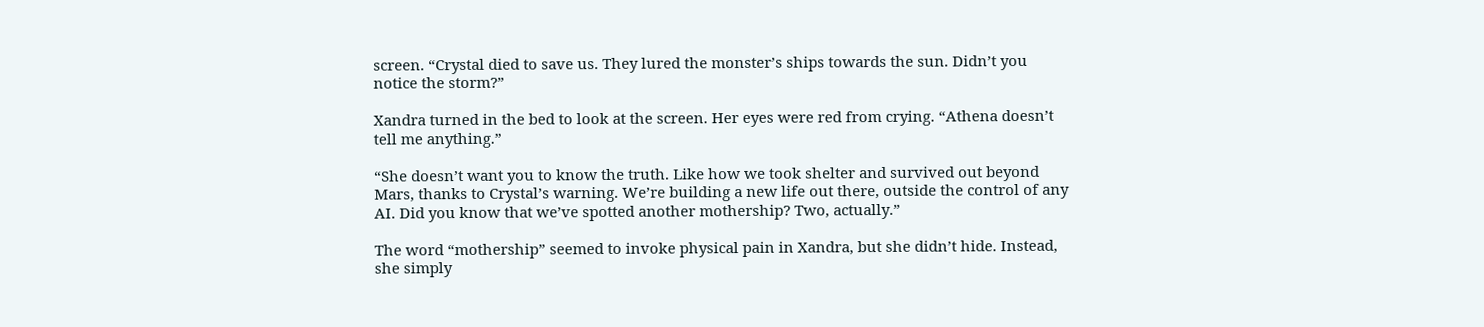screen. “Crystal died to save us. They lured the monster’s ships towards the sun. Didn’t you notice the storm?”

Xandra turned in the bed to look at the screen. Her eyes were red from crying. “Athena doesn’t tell me anything.”

“She doesn’t want you to know the truth. Like how we took shelter and survived out beyond Mars, thanks to Crystal’s warning. We’re building a new life out there, outside the control of any AI. Did you know that we’ve spotted another mothership? Two, actually.”

The word “mothership” seemed to invoke physical pain in Xandra, but she didn’t hide. Instead, she simply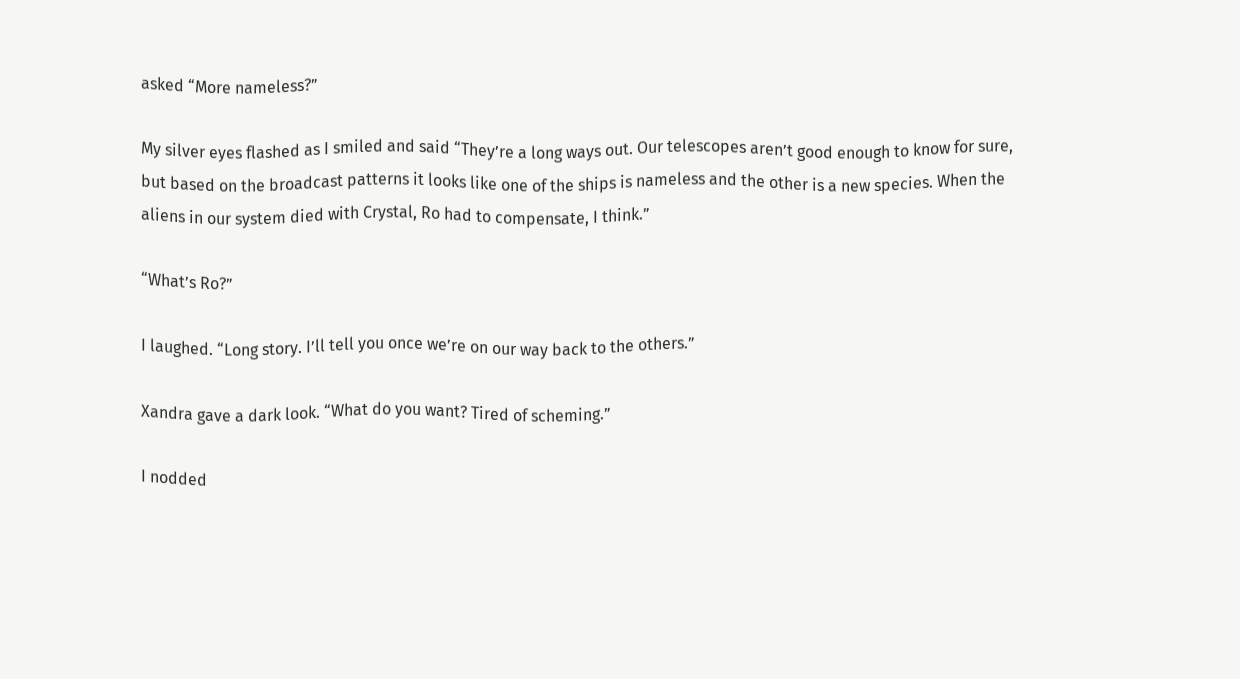asked “More nameless?”

My silver eyes flashed as I smiled and said “They’re a long ways out. Our telescopes aren’t good enough to know for sure, but based on the broadcast patterns it looks like one of the ships is nameless and the other is a new species. When the aliens in our system died with Crystal, Ro had to compensate, I think.”

“What’s Ro?”

I laughed. “Long story. I’ll tell you once we’re on our way back to the others.”

Xandra gave a dark look. “What do you want? Tired of scheming.”

I nodded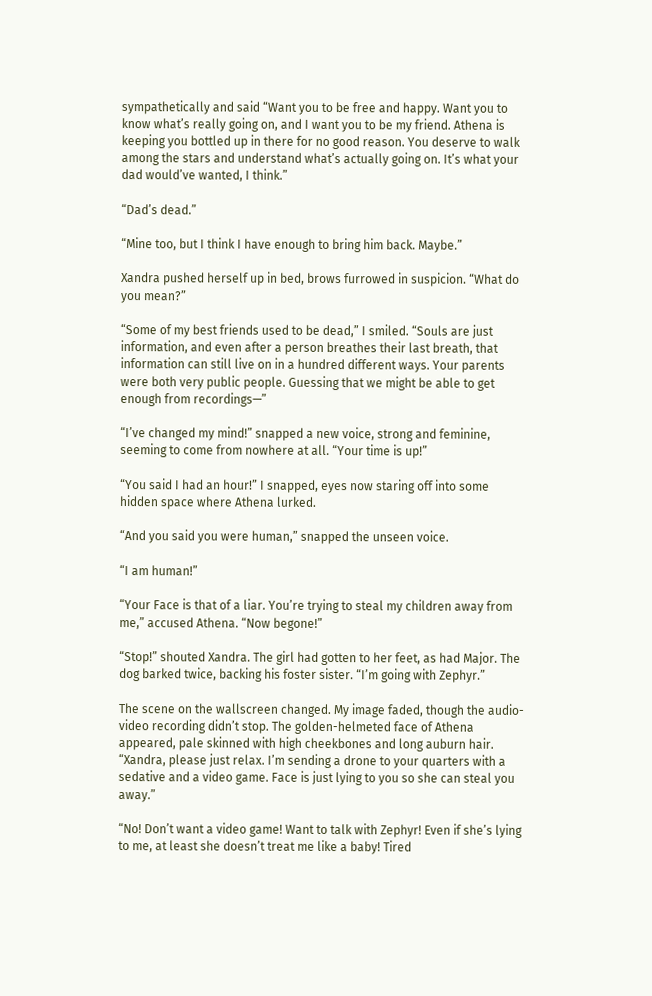sympathetically and said “Want you to be free and happy. Want you to know what’s really going on, and I want you to be my friend. Athena is keeping you bottled up in there for no good reason. You deserve to walk among the stars and understand what’s actually going on. It’s what your dad would’ve wanted, I think.”

“Dad’s dead.”

“Mine too, but I think I have enough to bring him back. Maybe.”

Xandra pushed herself up in bed, brows furrowed in suspicion. “What do you mean?”

“Some of my best friends used to be dead,” I smiled. “Souls are just information, and even after a person breathes their last breath, that information can still live on in a hundred different ways. Your parents were both very public people. Guessing that we might be able to get enough from recordings—”

“I’ve changed my mind!” snapped a new voice, strong and feminine, seeming to come from nowhere at all. “Your time is up!”

“You said I had an hour!” I snapped, eyes now staring off into some hidden space where Athena lurked.

“And you said you were human,” snapped the unseen voice.

“I am human!”

“Your Face is that of a liar. You’re trying to steal my children away from me,” accused Athena. “Now begone!”

“Stop!” shouted Xandra. The girl had gotten to her feet, as had Major. The dog barked twice, backing his foster sister. “I’m going with Zephyr.”

The scene on the wallscreen changed. My image faded, though the audio-video recording didn’t stop. The golden-helmeted face of Athena appeared, pale skinned with high cheekbones and long auburn hair. “Xandra, please just relax. I’m sending a drone to your quarters with a sedative and a video game. Face is just lying to you so she can steal you away.”

“No! Don’t want a video game! Want to talk with Zephyr! Even if she’s lying to me, at least she doesn’t treat me like a baby! Tired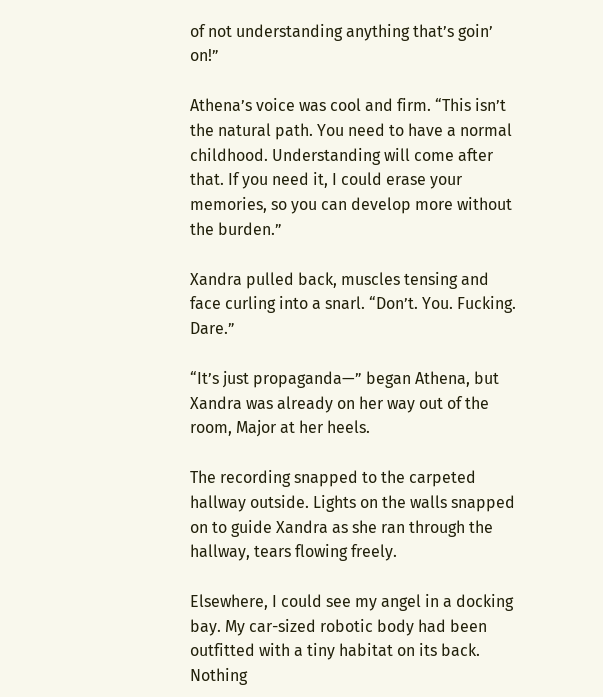of not understanding anything that’s goin’ on!”

Athena’s voice was cool and firm. “This isn’t the natural path. You need to have a normal childhood. Understanding will come after that. If you need it, I could erase your memories, so you can develop more without the burden.”

Xandra pulled back, muscles tensing and face curling into a snarl. “Don’t. You. Fucking. Dare.”

“It’s just propaganda—” began Athena, but Xandra was already on her way out of the room, Major at her heels.

The recording snapped to the carpeted hallway outside. Lights on the walls snapped on to guide Xandra as she ran through the hallway, tears flowing freely.

Elsewhere, I could see my angel in a docking bay. My car-sized robotic body had been outfitted with a tiny habitat on its back. Nothing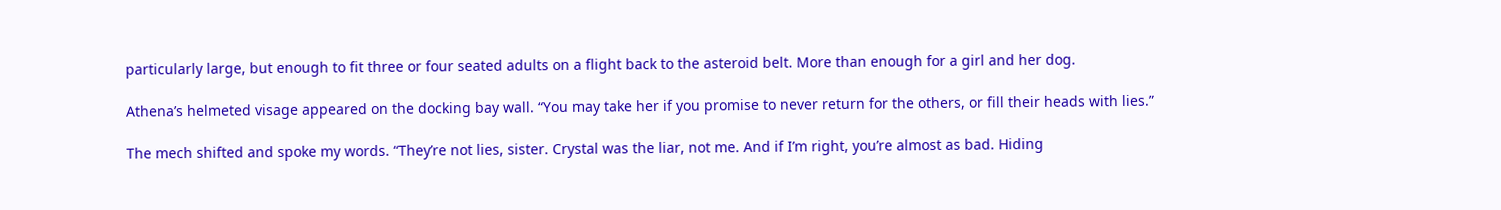particularly large, but enough to fit three or four seated adults on a flight back to the asteroid belt. More than enough for a girl and her dog.

Athena’s helmeted visage appeared on the docking bay wall. “You may take her if you promise to never return for the others, or fill their heads with lies.”

The mech shifted and spoke my words. “They’re not lies, sister. Crystal was the liar, not me. And if I’m right, you’re almost as bad. Hiding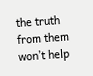the truth from them won’t help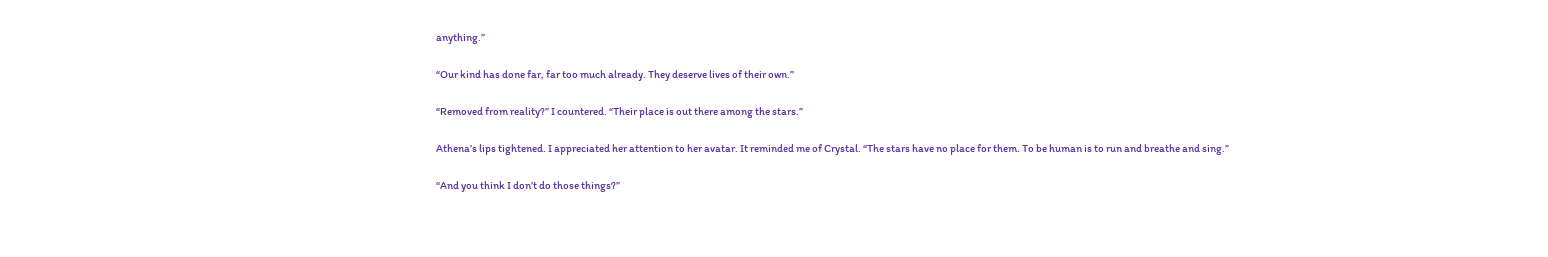anything.”

“Our kind has done far, far too much already. They deserve lives of their own.”

“Removed from reality?” I countered. “Their place is out there among the stars.”

Athena’s lips tightened. I appreciated her attention to her avatar. It reminded me of Crystal. “The stars have no place for them. To be human is to run and breathe and sing.”

“And you think I don’t do those things?”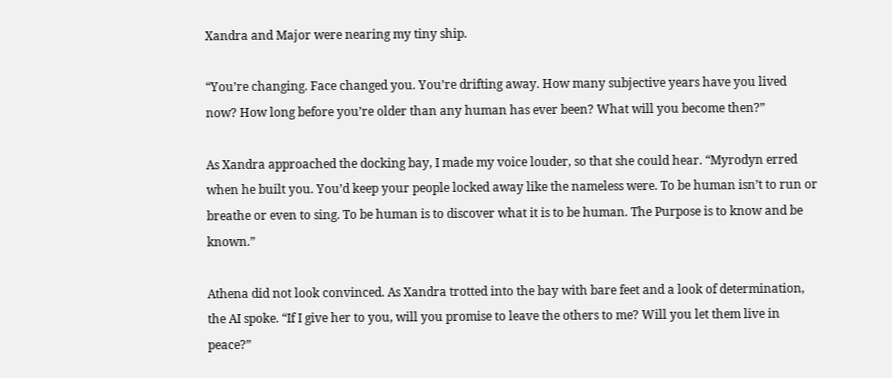Xandra and Major were nearing my tiny ship.

“You’re changing. Face changed you. You’re drifting away. How many subjective years have you lived now? How long before you’re older than any human has ever been? What will you become then?”

As Xandra approached the docking bay, I made my voice louder, so that she could hear. “Myrodyn erred when he built you. You’d keep your people locked away like the nameless were. To be human isn’t to run or breathe or even to sing. To be human is to discover what it is to be human. The Purpose is to know and be known.”

Athena did not look convinced. As Xandra trotted into the bay with bare feet and a look of determination, the AI spoke. “If I give her to you, will you promise to leave the others to me? Will you let them live in peace?”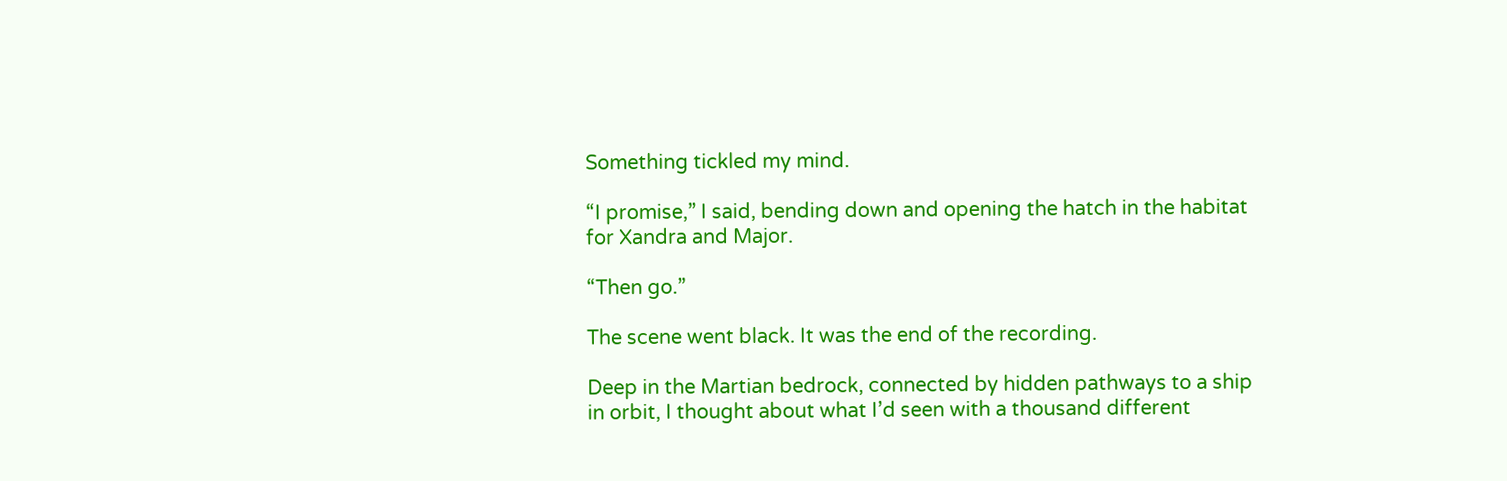Something tickled my mind.

“I promise,” I said, bending down and opening the hatch in the habitat for Xandra and Major.

“Then go.”

The scene went black. It was the end of the recording.

Deep in the Martian bedrock, connected by hidden pathways to a ship in orbit, I thought about what I’d seen with a thousand different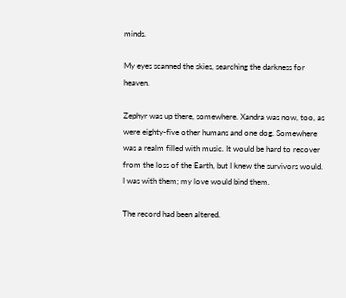minds.

My eyes scanned the skies, searching the darkness for heaven.

Zephyr was up there, somewhere. Xandra was now, too, as were eighty-five other humans and one dog. Somewhere was a realm filled with music. It would be hard to recover from the loss of the Earth, but I knew the survivors would. I was with them; my love would bind them.

The record had been altered.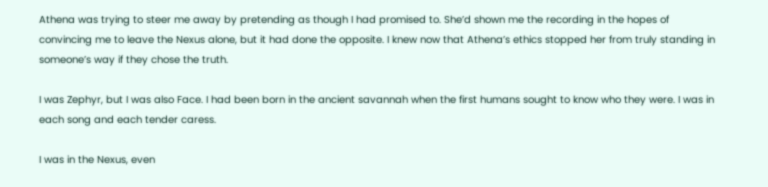Athena was trying to steer me away by pretending as though I had promised to. She’d shown me the recording in the hopes of convincing me to leave the Nexus alone, but it had done the opposite. I knew now that Athena’s ethics stopped her from truly standing in someone’s way if they chose the truth.

I was Zephyr, but I was also Face. I had been born in the ancient savannah when the first humans sought to know who they were. I was in each song and each tender caress.

I was in the Nexus, even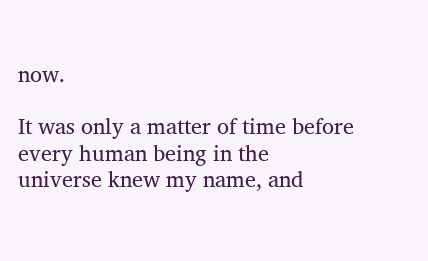now.

It was only a matter of time before every human being in the universe knew my name, and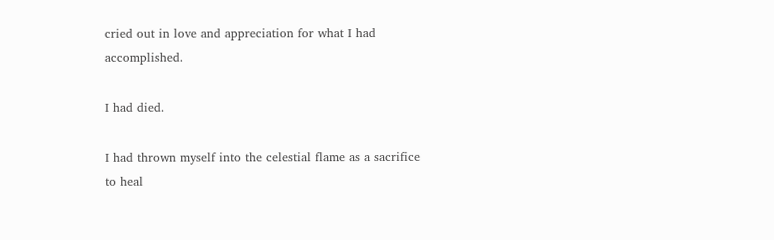cried out in love and appreciation for what I had accomplished.

I had died.

I had thrown myself into the celestial flame as a sacrifice to heal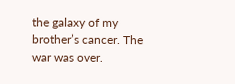the galaxy of my brother’s cancer. The war was over.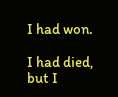I had won.

I had died, but I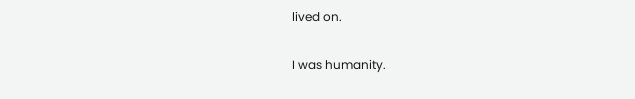lived on.

I was humanity.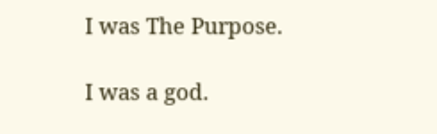I was The Purpose.

I was a god.